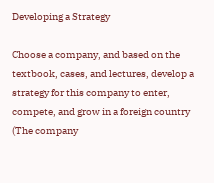Developing a Strategy

Choose a company, and based on the textbook, cases, and lectures, develop a strategy for this company to enter, compete, and grow in a foreign country (The company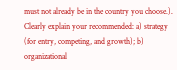must not already be in the country you choose.). Clearly explain your recommended: a) strategy (for entry, competing, and growth); b) organizational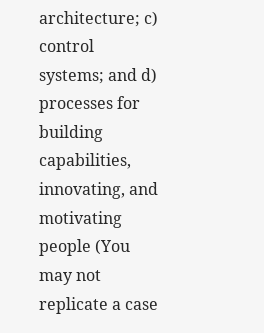architecture; c) control systems; and d) processes for building capabilities, innovating, and motivating people (You may not replicate a case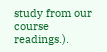study from our course readings.).